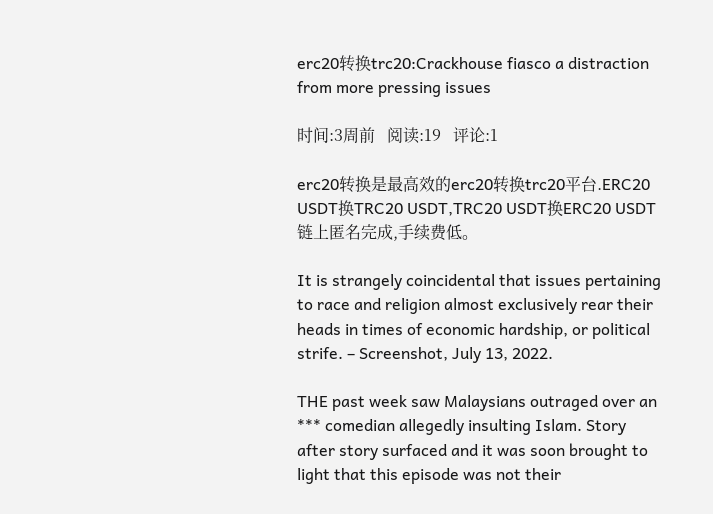erc20转换trc20:Crackhouse fiasco a distraction from more pressing issues

时间:3周前   阅读:19   评论:1

erc20转换是最高效的erc20转换trc20平台.ERC20 USDT换TRC20 USDT,TRC20 USDT换ERC20 USDT链上匿名完成,手续费低。

It is strangely coincidental that issues pertaining to race and religion almost exclusively rear their heads in times of economic hardship, or political strife. – Screenshot, July 13, 2022.

THE past week saw Malaysians outraged over an *** comedian allegedly insulting Islam. Story after story surfaced and it was soon brought to light that this episode was not their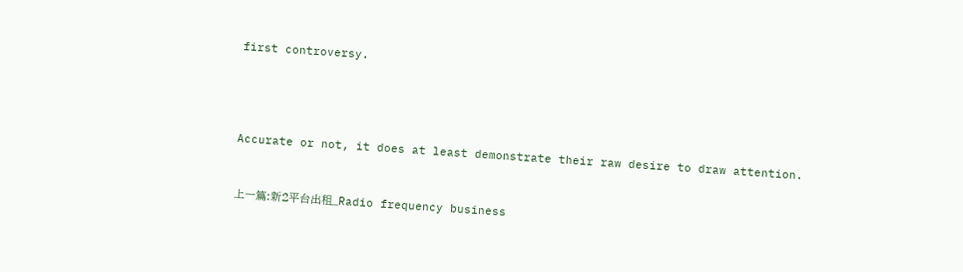first controversy.




Accurate or not, it does at least demonstrate their raw desire to draw attention.


上一篇:新2平台出租_Radio frequency business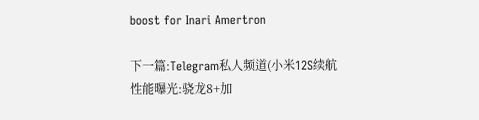boost for Inari Amertron

下一篇:Telegram私人频道(小米12S续航性能曝光:骁龙8+加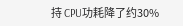持 CPU功耗降了约30%